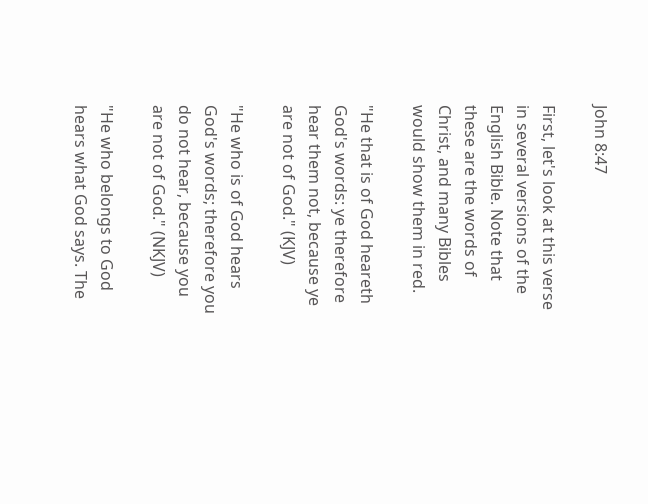John 8:47

First, let's look at this verse in several versions of the English Bible. Note that these are the words of Christ, and many Bibles would show them in red.

"He that is of God heareth God's words: ye therefore hear them not, because ye are not of God." (KJV)

"He who is of God hears God's words; therefore you do not hear, because you are not of God." (NKJV)

"He who belongs to God hears what God says. The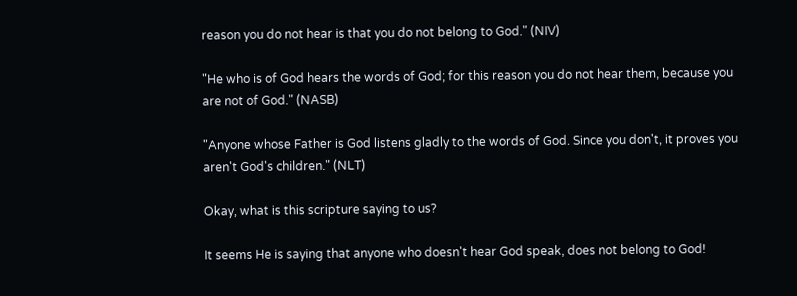reason you do not hear is that you do not belong to God." (NIV)

"He who is of God hears the words of God; for this reason you do not hear them, because you are not of God." (NASB)

"Anyone whose Father is God listens gladly to the words of God. Since you don't, it proves you aren't God's children." (NLT)

Okay, what is this scripture saying to us?

It seems He is saying that anyone who doesn't hear God speak, does not belong to God!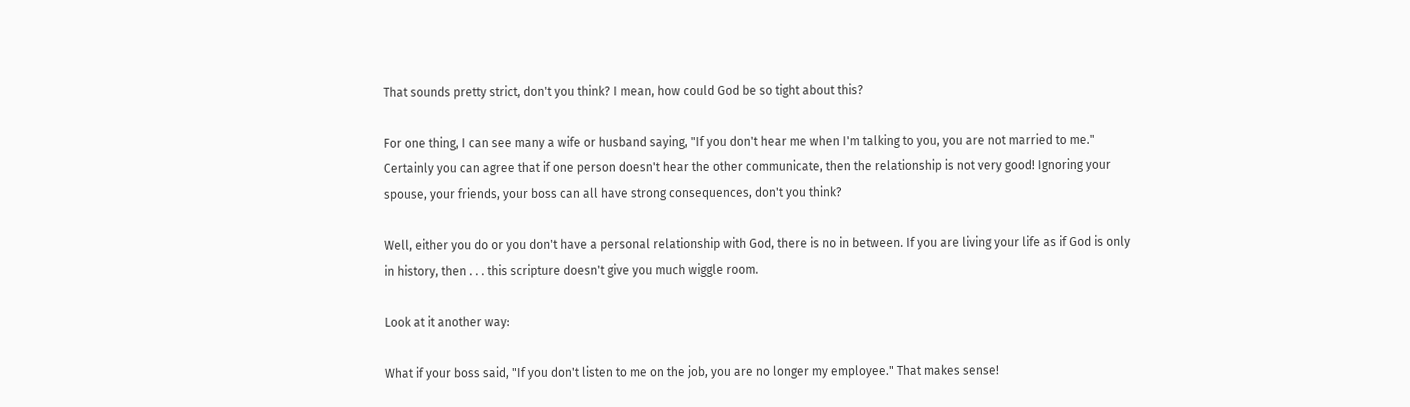That sounds pretty strict, don't you think? I mean, how could God be so tight about this?

For one thing, I can see many a wife or husband saying, "If you don't hear me when I'm talking to you, you are not married to me." Certainly you can agree that if one person doesn't hear the other communicate, then the relationship is not very good! Ignoring your spouse, your friends, your boss can all have strong consequences, don't you think?

Well, either you do or you don't have a personal relationship with God, there is no in between. If you are living your life as if God is only in history, then . . . this scripture doesn't give you much wiggle room.

Look at it another way:

What if your boss said, "If you don't listen to me on the job, you are no longer my employee." That makes sense!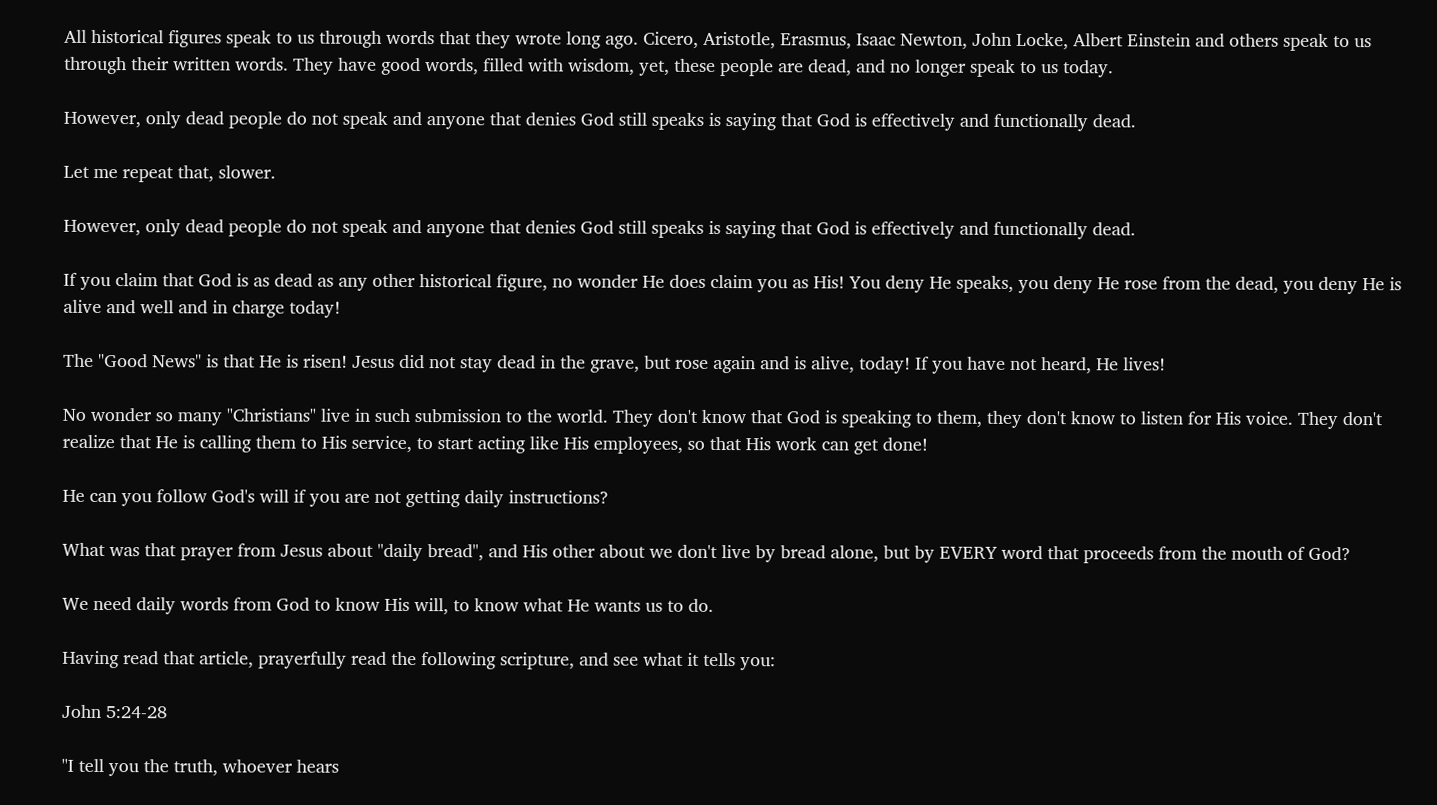All historical figures speak to us through words that they wrote long ago. Cicero, Aristotle, Erasmus, Isaac Newton, John Locke, Albert Einstein and others speak to us through their written words. They have good words, filled with wisdom, yet, these people are dead, and no longer speak to us today.

However, only dead people do not speak and anyone that denies God still speaks is saying that God is effectively and functionally dead.

Let me repeat that, slower.

However, only dead people do not speak and anyone that denies God still speaks is saying that God is effectively and functionally dead.

If you claim that God is as dead as any other historical figure, no wonder He does claim you as His! You deny He speaks, you deny He rose from the dead, you deny He is alive and well and in charge today!

The "Good News" is that He is risen! Jesus did not stay dead in the grave, but rose again and is alive, today! If you have not heard, He lives!

No wonder so many "Christians" live in such submission to the world. They don't know that God is speaking to them, they don't know to listen for His voice. They don't realize that He is calling them to His service, to start acting like His employees, so that His work can get done!

He can you follow God's will if you are not getting daily instructions?

What was that prayer from Jesus about "daily bread", and His other about we don't live by bread alone, but by EVERY word that proceeds from the mouth of God?

We need daily words from God to know His will, to know what He wants us to do.

Having read that article, prayerfully read the following scripture, and see what it tells you:

John 5:24-28

"I tell you the truth, whoever hears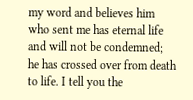my word and believes him who sent me has eternal life and will not be condemned; he has crossed over from death to life. I tell you the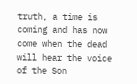truth, a time is coming and has now come when the dead will hear the voice of the Son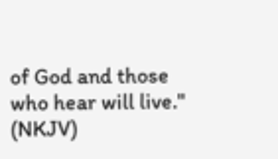of God and those who hear will live." (NKJV)